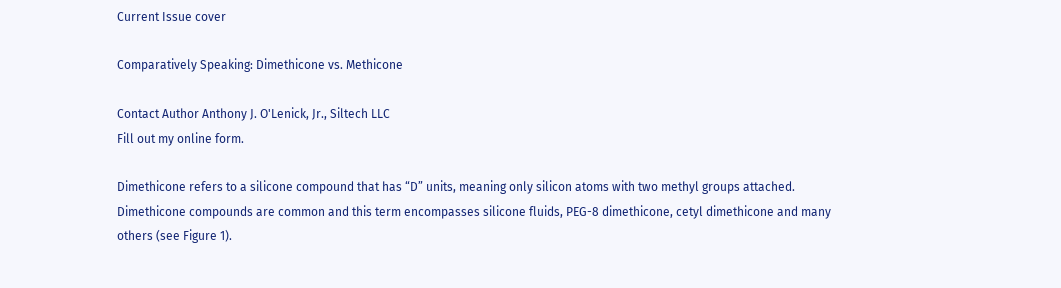Current Issue cover

Comparatively Speaking: Dimethicone vs. Methicone

Contact Author Anthony J. O'Lenick, Jr., Siltech LLC
Fill out my online form.

Dimethicone refers to a silicone compound that has “D” units, meaning only silicon atoms with two methyl groups attached. Dimethicone compounds are common and this term encompasses silicone fluids, PEG-8 dimethicone, cetyl dimethicone and many others (see Figure 1).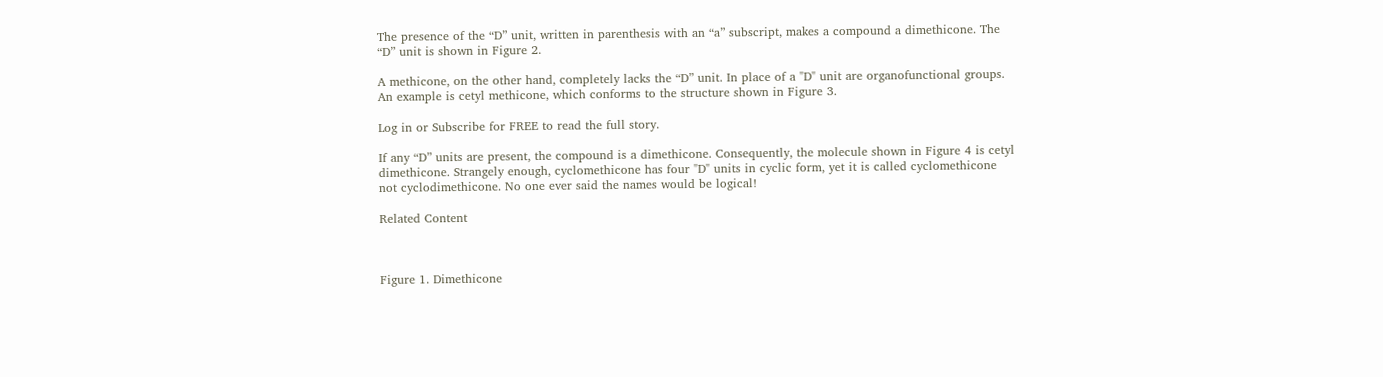The presence of the “D” unit, written in parenthesis with an “a” subscript, makes a compound a dimethicone. The “D” unit is shown in Figure 2.

A methicone, on the other hand, completely lacks the “D” unit. In place of a "D" unit are organofunctional groups. An example is cetyl methicone, which conforms to the structure shown in Figure 3.

Log in or Subscribe for FREE to read the full story.

If any “D” units are present, the compound is a dimethicone. Consequently, the molecule shown in Figure 4 is cetyl dimethicone. Strangely enough, cyclomethicone has four "D" units in cyclic form, yet it is called cyclomethicone not cyclodimethicone. No one ever said the names would be logical!

Related Content



Figure 1. Dimethicone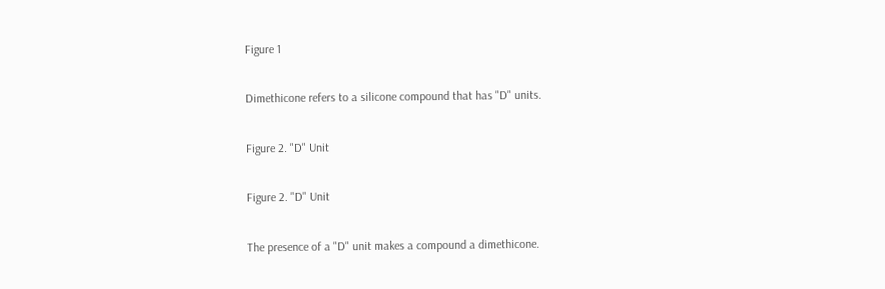Figure 1

Dimethicone refers to a silicone compound that has "D" units.

Figure 2. "D" Unit

Figure 2. "D" Unit

The presence of a "D" unit makes a compound a dimethicone.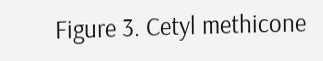Figure 3. Cetyl methicone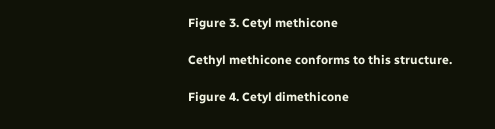Figure 3. Cetyl methicone

Cethyl methicone conforms to this structure.

Figure 4. Cetyl dimethicone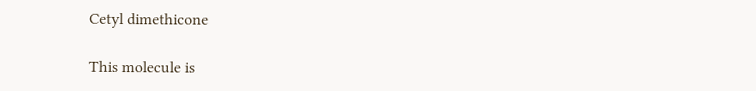Cetyl dimethicone

This molecule is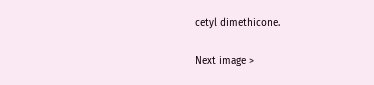cetyl dimethicone.

Next image >